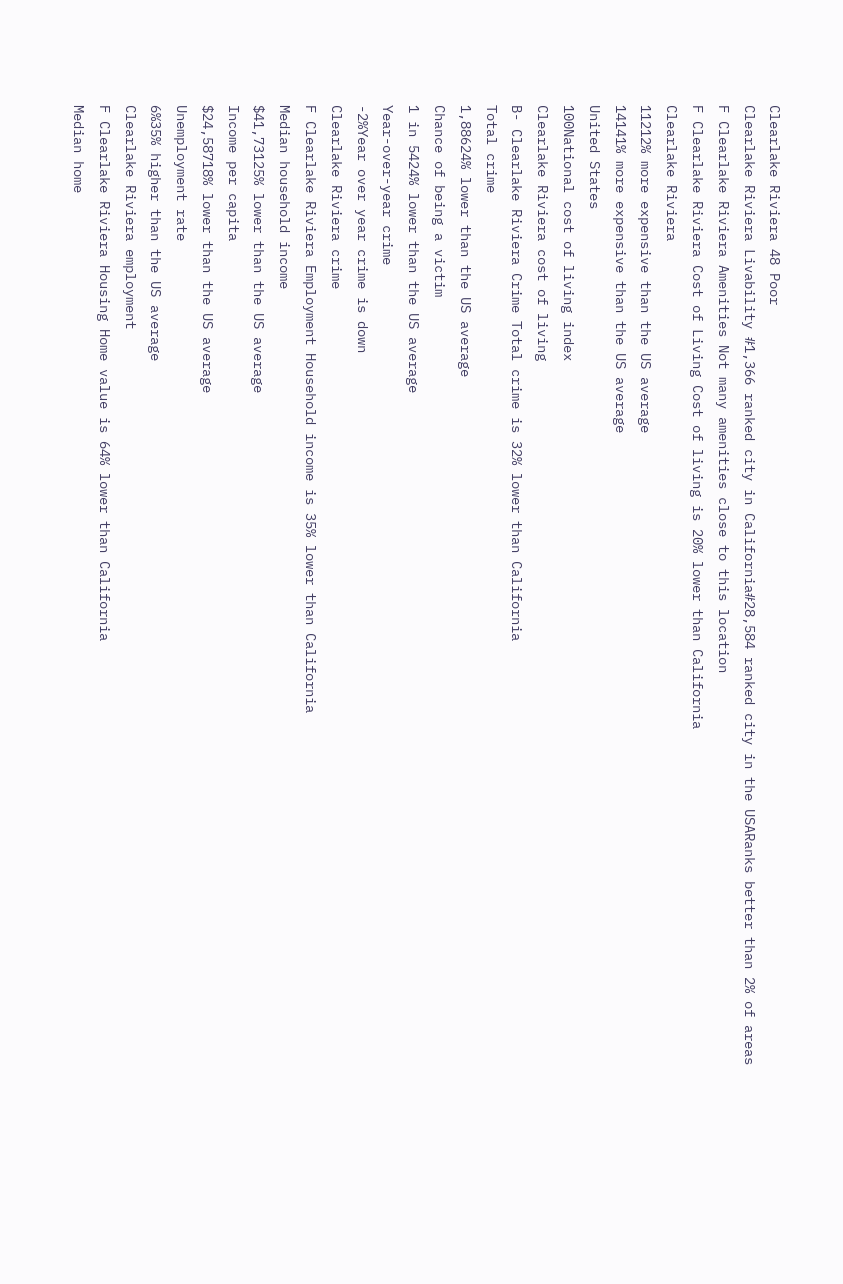Clearlake Riviera 48 Poor
Clearlake Riviera Livability #1,366 ranked city in California#28,584 ranked city in the USARanks better than 2% of areas
F Clearlake Riviera Amenities Not many amenities close to this location
F Clearlake Riviera Cost of Living Cost of living is 20% lower than California
Clearlake Riviera
11212% more expensive than the US average
14141% more expensive than the US average
United States
100National cost of living index
Clearlake Riviera cost of living
B- Clearlake Riviera Crime Total crime is 32% lower than California
Total crime
1,88624% lower than the US average
Chance of being a victim
1 in 5424% lower than the US average
Year-over-year crime
-2%Year over year crime is down
Clearlake Riviera crime
F Clearlake Riviera Employment Household income is 35% lower than California
Median household income
$41,73125% lower than the US average
Income per capita
$24,58718% lower than the US average
Unemployment rate
6%35% higher than the US average
Clearlake Riviera employment
F Clearlake Riviera Housing Home value is 64% lower than California
Median home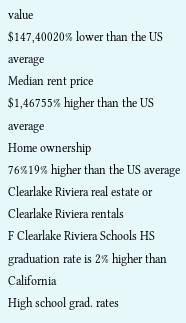value
$147,40020% lower than the US average
Median rent price
$1,46755% higher than the US average
Home ownership
76%19% higher than the US average
Clearlake Riviera real estate or Clearlake Riviera rentals
F Clearlake Riviera Schools HS graduation rate is 2% higher than California
High school grad. rates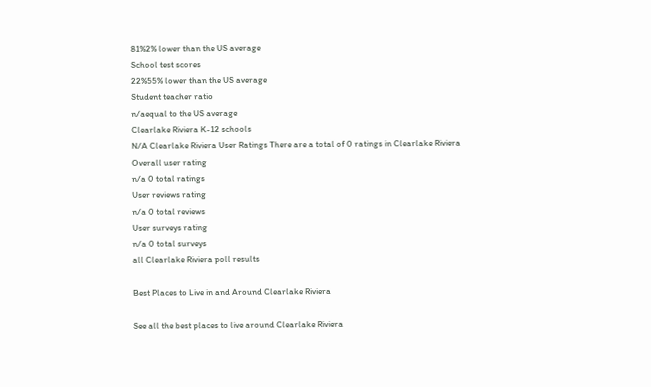81%2% lower than the US average
School test scores
22%55% lower than the US average
Student teacher ratio
n/aequal to the US average
Clearlake Riviera K-12 schools
N/A Clearlake Riviera User Ratings There are a total of 0 ratings in Clearlake Riviera
Overall user rating
n/a 0 total ratings
User reviews rating
n/a 0 total reviews
User surveys rating
n/a 0 total surveys
all Clearlake Riviera poll results

Best Places to Live in and Around Clearlake Riviera

See all the best places to live around Clearlake Riviera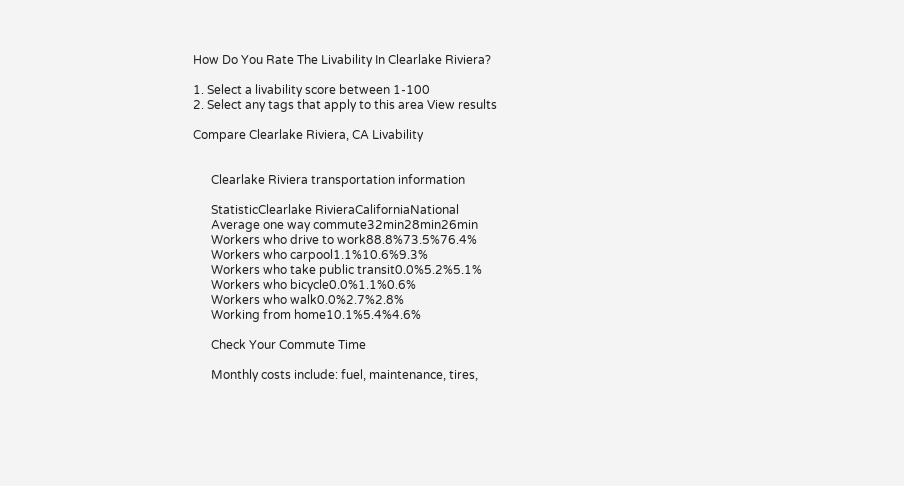How Do You Rate The Livability In Clearlake Riviera?

1. Select a livability score between 1-100
2. Select any tags that apply to this area View results

Compare Clearlake Riviera, CA Livability


      Clearlake Riviera transportation information

      StatisticClearlake RivieraCaliforniaNational
      Average one way commute32min28min26min
      Workers who drive to work88.8%73.5%76.4%
      Workers who carpool1.1%10.6%9.3%
      Workers who take public transit0.0%5.2%5.1%
      Workers who bicycle0.0%1.1%0.6%
      Workers who walk0.0%2.7%2.8%
      Working from home10.1%5.4%4.6%

      Check Your Commute Time

      Monthly costs include: fuel, maintenance, tires,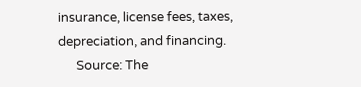insurance, license fees, taxes, depreciation, and financing.
      Source: The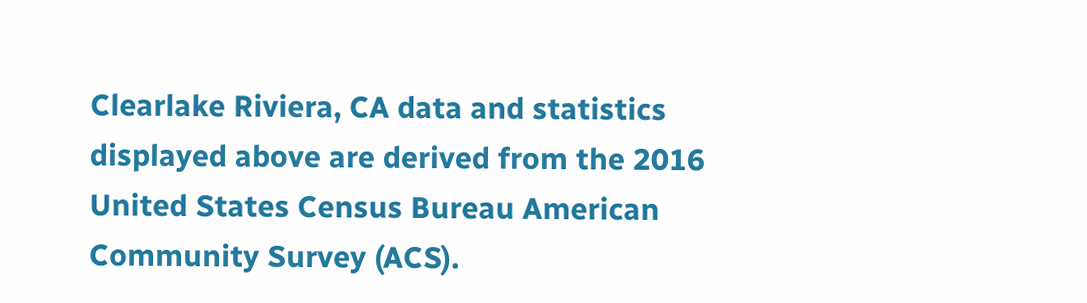Clearlake Riviera, CA data and statistics displayed above are derived from the 2016 United States Census Bureau American Community Survey (ACS).